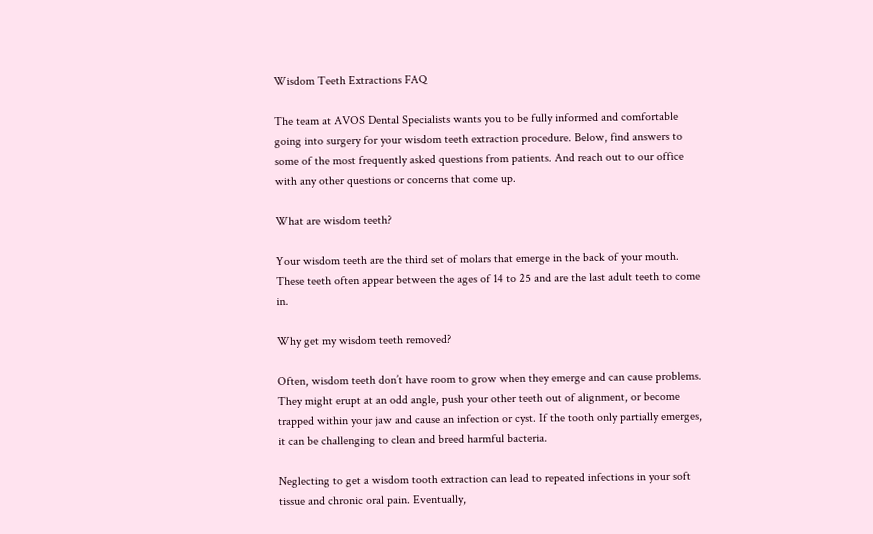Wisdom Teeth Extractions FAQ

The team at AVOS Dental Specialists wants you to be fully informed and comfortable going into surgery for your wisdom teeth extraction procedure. Below, find answers to some of the most frequently asked questions from patients. And reach out to our office with any other questions or concerns that come up.

What are wisdom teeth?

Your wisdom teeth are the third set of molars that emerge in the back of your mouth. These teeth often appear between the ages of 14 to 25 and are the last adult teeth to come in.

Why get my wisdom teeth removed?

Often, wisdom teeth don’t have room to grow when they emerge and can cause problems. They might erupt at an odd angle, push your other teeth out of alignment, or become trapped within your jaw and cause an infection or cyst. If the tooth only partially emerges, it can be challenging to clean and breed harmful bacteria.

Neglecting to get a wisdom tooth extraction can lead to repeated infections in your soft tissue and chronic oral pain. Eventually,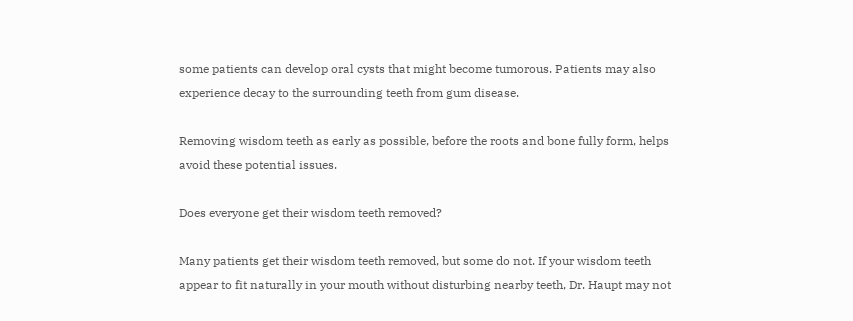some patients can develop oral cysts that might become tumorous. Patients may also experience decay to the surrounding teeth from gum disease.

Removing wisdom teeth as early as possible, before the roots and bone fully form, helps avoid these potential issues.

Does everyone get their wisdom teeth removed?

Many patients get their wisdom teeth removed, but some do not. If your wisdom teeth appear to fit naturally in your mouth without disturbing nearby teeth, Dr. Haupt may not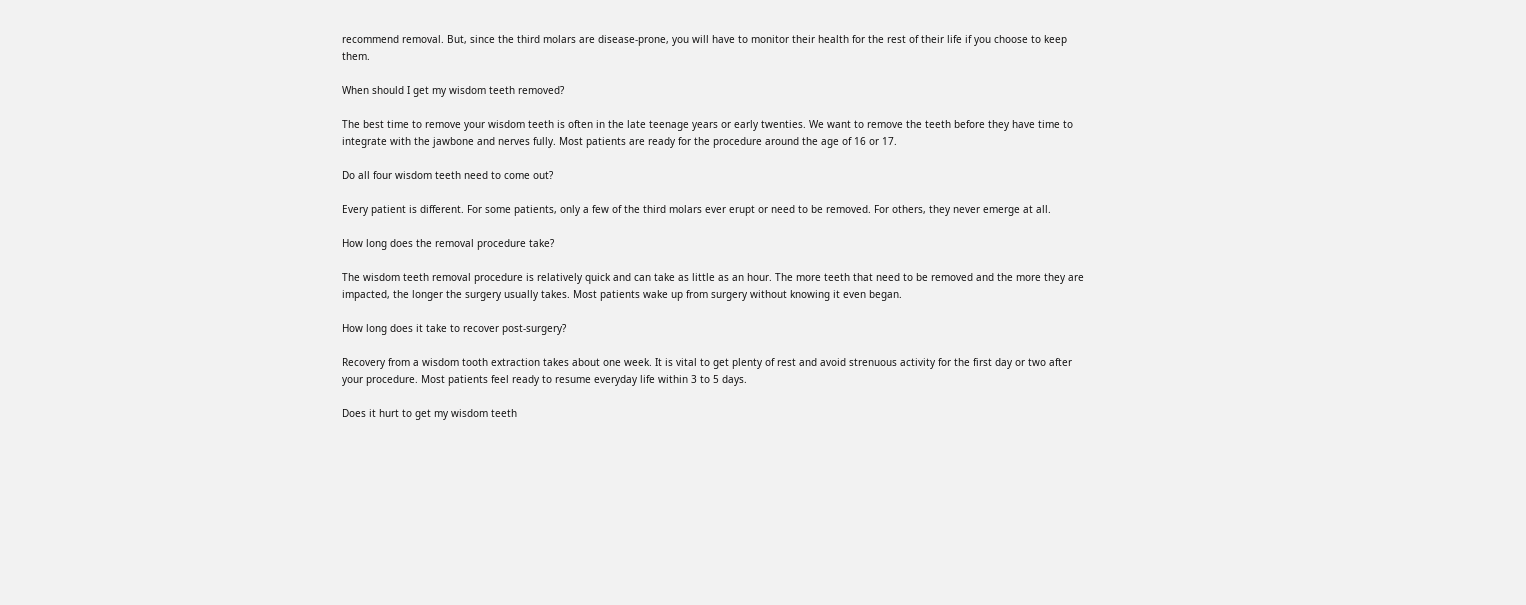recommend removal. But, since the third molars are disease-prone, you will have to monitor their health for the rest of their life if you choose to keep them.

When should I get my wisdom teeth removed?

The best time to remove your wisdom teeth is often in the late teenage years or early twenties. We want to remove the teeth before they have time to integrate with the jawbone and nerves fully. Most patients are ready for the procedure around the age of 16 or 17.

Do all four wisdom teeth need to come out?

Every patient is different. For some patients, only a few of the third molars ever erupt or need to be removed. For others, they never emerge at all.

How long does the removal procedure take?

The wisdom teeth removal procedure is relatively quick and can take as little as an hour. The more teeth that need to be removed and the more they are impacted, the longer the surgery usually takes. Most patients wake up from surgery without knowing it even began.

How long does it take to recover post-surgery?

Recovery from a wisdom tooth extraction takes about one week. It is vital to get plenty of rest and avoid strenuous activity for the first day or two after your procedure. Most patients feel ready to resume everyday life within 3 to 5 days.

Does it hurt to get my wisdom teeth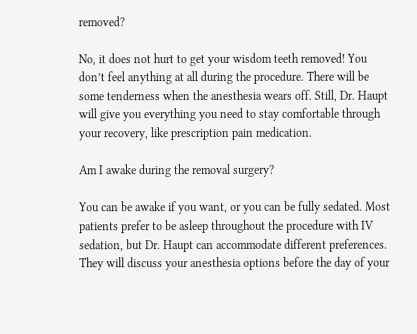removed?

No, it does not hurt to get your wisdom teeth removed! You don’t feel anything at all during the procedure. There will be some tenderness when the anesthesia wears off. Still, Dr. Haupt will give you everything you need to stay comfortable through your recovery, like prescription pain medication.

Am I awake during the removal surgery?

You can be awake if you want, or you can be fully sedated. Most patients prefer to be asleep throughout the procedure with IV sedation, but Dr. Haupt can accommodate different preferences. They will discuss your anesthesia options before the day of your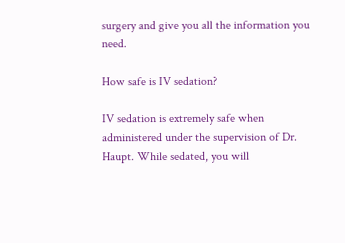surgery and give you all the information you need.

How safe is IV sedation?

IV sedation is extremely safe when administered under the supervision of Dr. Haupt. While sedated, you will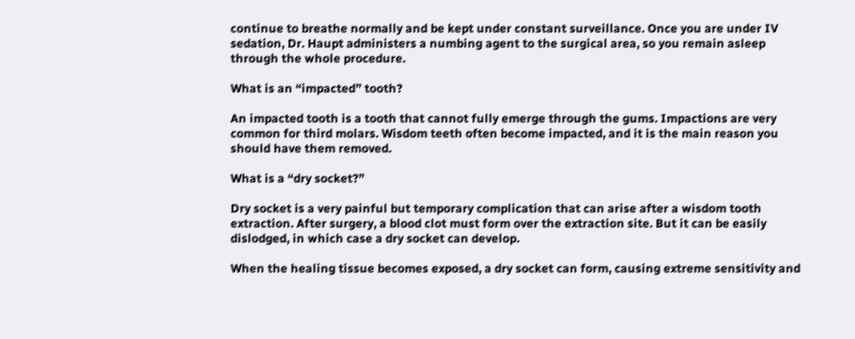continue to breathe normally and be kept under constant surveillance. Once you are under IV sedation, Dr. Haupt administers a numbing agent to the surgical area, so you remain asleep through the whole procedure.

What is an “impacted” tooth?

An impacted tooth is a tooth that cannot fully emerge through the gums. Impactions are very common for third molars. Wisdom teeth often become impacted, and it is the main reason you should have them removed.

What is a “dry socket?”

Dry socket is a very painful but temporary complication that can arise after a wisdom tooth extraction. After surgery, a blood clot must form over the extraction site. But it can be easily dislodged, in which case a dry socket can develop.

When the healing tissue becomes exposed, a dry socket can form, causing extreme sensitivity and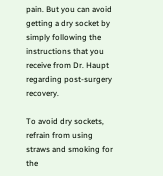pain. But you can avoid getting a dry socket by simply following the instructions that you receive from Dr. Haupt regarding post-surgery recovery.

To avoid dry sockets, refrain from using straws and smoking for the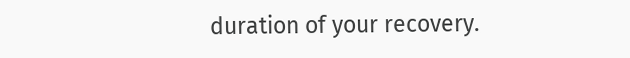duration of your recovery.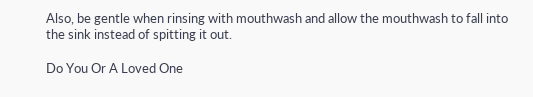Also, be gentle when rinsing with mouthwash and allow the mouthwash to fall into the sink instead of spitting it out.

Do You Or A Loved One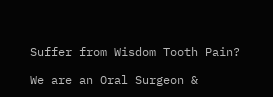Suffer from Wisdom Tooth Pain?

We are an Oral Surgeon &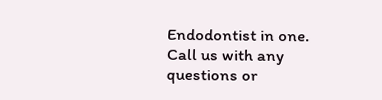Endodontist in one. Call us with any questions or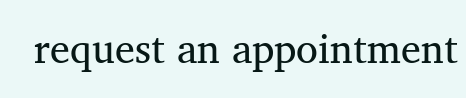request an appointment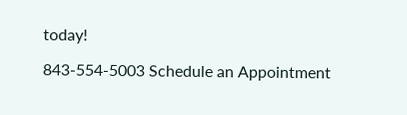today!

843-554-5003 Schedule an Appointment